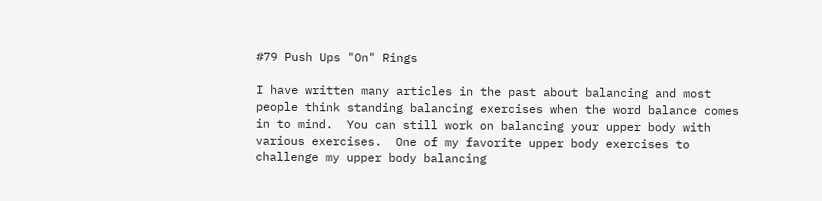#79 Push Ups "On" Rings

I have written many articles in the past about balancing and most people think standing balancing exercises when the word balance comes in to mind.  You can still work on balancing your upper body with various exercises.  One of my favorite upper body exercises to challenge my upper body balancing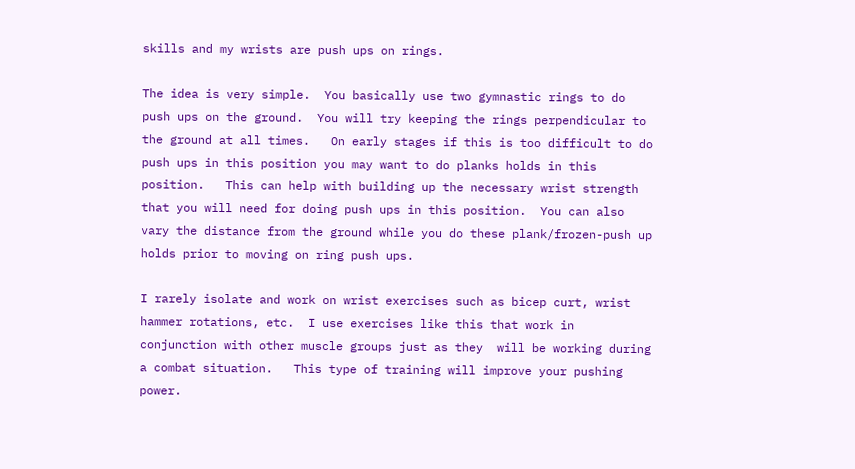skills and my wrists are push ups on rings.

The idea is very simple.  You basically use two gymnastic rings to do push ups on the ground.  You will try keeping the rings perpendicular to the ground at all times.   On early stages if this is too difficult to do push ups in this position you may want to do planks holds in this position.   This can help with building up the necessary wrist strength that you will need for doing push ups in this position.  You can also vary the distance from the ground while you do these plank/frozen-push up holds prior to moving on ring push ups.

I rarely isolate and work on wrist exercises such as bicep curt, wrist hammer rotations, etc.  I use exercises like this that work in conjunction with other muscle groups just as they  will be working during a combat situation.   This type of training will improve your pushing power.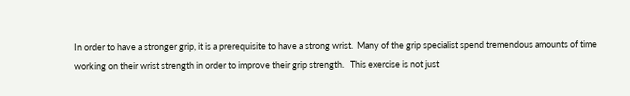In order to have a stronger grip, it is a prerequisite to have a strong wrist.  Many of the grip specialist spend tremendous amounts of time working on their wrist strength in order to improve their grip strength.   This exercise is not just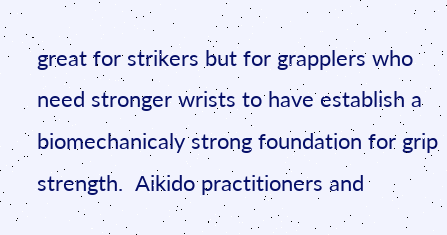great for strikers but for grapplers who need stronger wrists to have establish a biomechanicaly strong foundation for grip strength.  Aikido practitioners and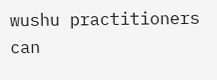wushu practitioners can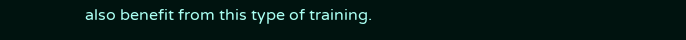also benefit from this type of training.